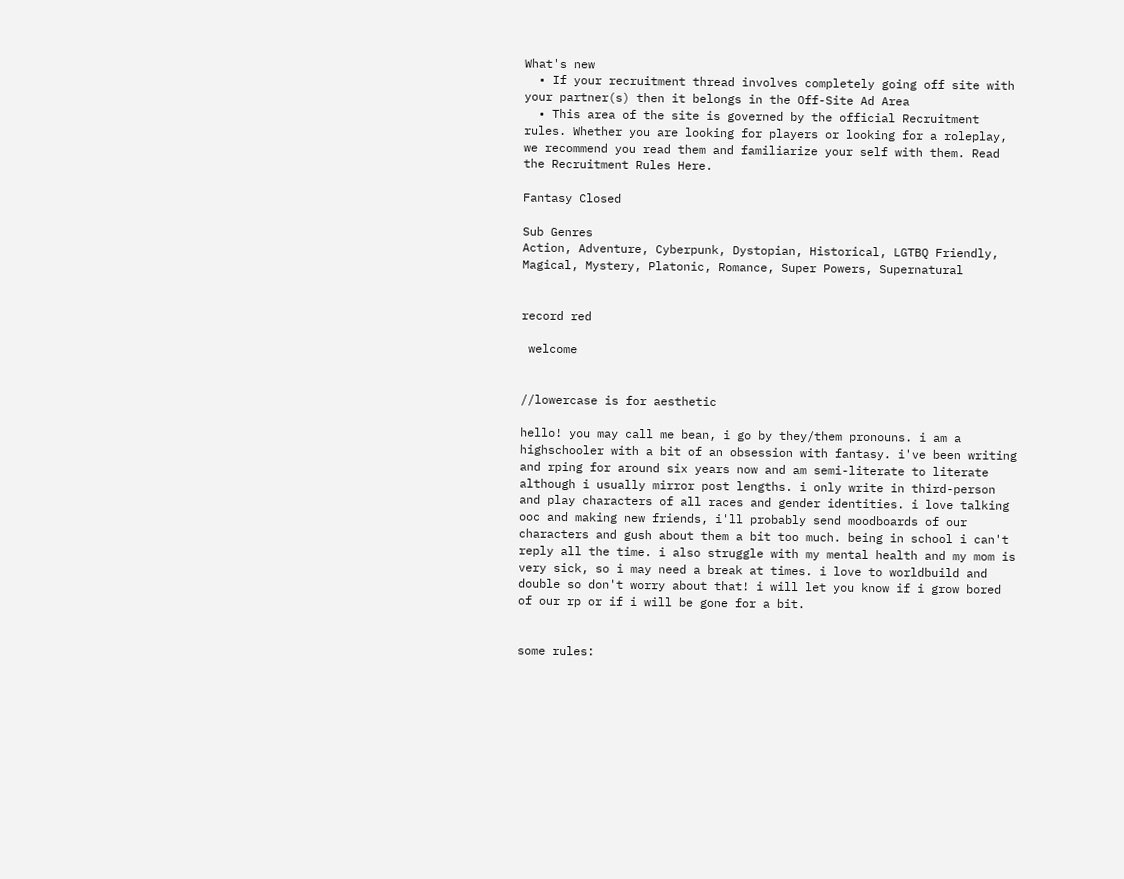What's new
  • If your recruitment thread involves completely going off site with your partner(s) then it belongs in the Off-Site Ad Area
  • This area of the site is governed by the official Recruitment rules. Whether you are looking for players or looking for a roleplay, we recommend you read them and familiarize your self with them. Read the Recruitment Rules Here.

Fantasy Closed

Sub Genres
Action, Adventure, Cyberpunk, Dystopian, Historical, LGTBQ Friendly, Magical, Mystery, Platonic, Romance, Super Powers, Supernatural


record red

 welcome


//lowercase is for aesthetic

hello! you may call me bean, i go by they/them pronouns. i am a highschooler with a bit of an obsession with fantasy. i've been writing and rping for around six years now and am semi-literate to literate although i usually mirror post lengths. i only write in third-person and play characters of all races and gender identities. i love talking ooc and making new friends, i'll probably send moodboards of our characters and gush about them a bit too much. being in school i can't reply all the time. i also struggle with my mental health and my mom is very sick, so i may need a break at times. i love to worldbuild and double so don't worry about that! i will let you know if i grow bored of our rp or if i will be gone for a bit.


some rules: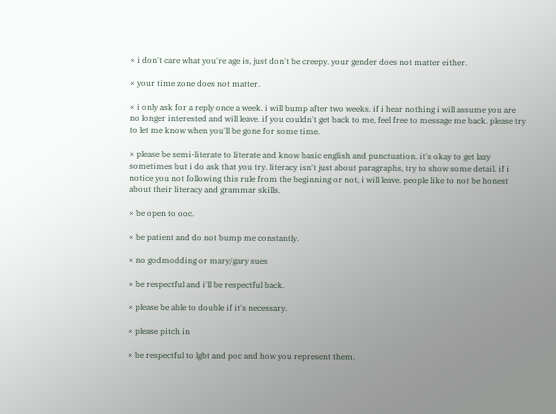× i don't care what you're age is, just don't be creepy. your gender does not matter either.

× your time zone does not matter.

× i only ask for a reply once a week. i will bump after two weeks. if i hear nothing i will assume you are no longer interested and will leave. if you couldn't get back to me, feel free to message me back. please try to let me know when you'll be gone for some time.

× please be semi-literate to literate and know basic english and punctuation. it's okay to get lazy sometimes but i do ask that you try. literacy isn't just about paragraphs, try to show some detail. if i notice you not following this rule from the beginning or not, i will leave. people like to not be honest about their literacy and grammar skills.

× be open to ooc.

× be patient and do not bump me constantly.

× no godmodding or mary/gary sues

× be respectful and i'll be respectful back.

× please be able to double if it's necessary.

× please pitch in

× be respectful to lgbt and poc and how you represent them.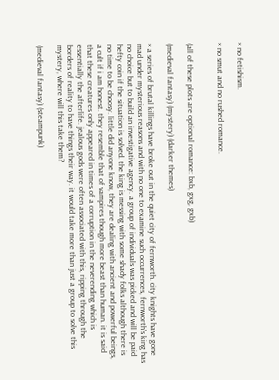× no fetishism.

× no smut and no rushed romance.


(all of these plots are optional romance: bxb, gxg, gxb)

(medieval fantasy) (mystery) (darker themes)

× a series of brutal killings have broke out in the quiet city of fernworth. city knights have gone mad under mysterious reasons and with no one to examine such occurrences, fernworth's king has no choice but to build an investigative agency. a group of individuals was picked and will be paid hefty coin if the situation is solved. the king is messing with some shady folks although there is no time to be choosy. little did anyone know, they are dealing with ancient and powerful beings, a cult if i am honest. they resemble that of vampires though more beast than human. it is said that these creatures only appeared in times of a corruption in the neverending which is essentially the afterlife. jealous gods were often associated with this, ripping through the borders of reality to have things their way. it would take more than just a group to solve this mystery, where will this take them?

(medieval fantasy) (steampunk)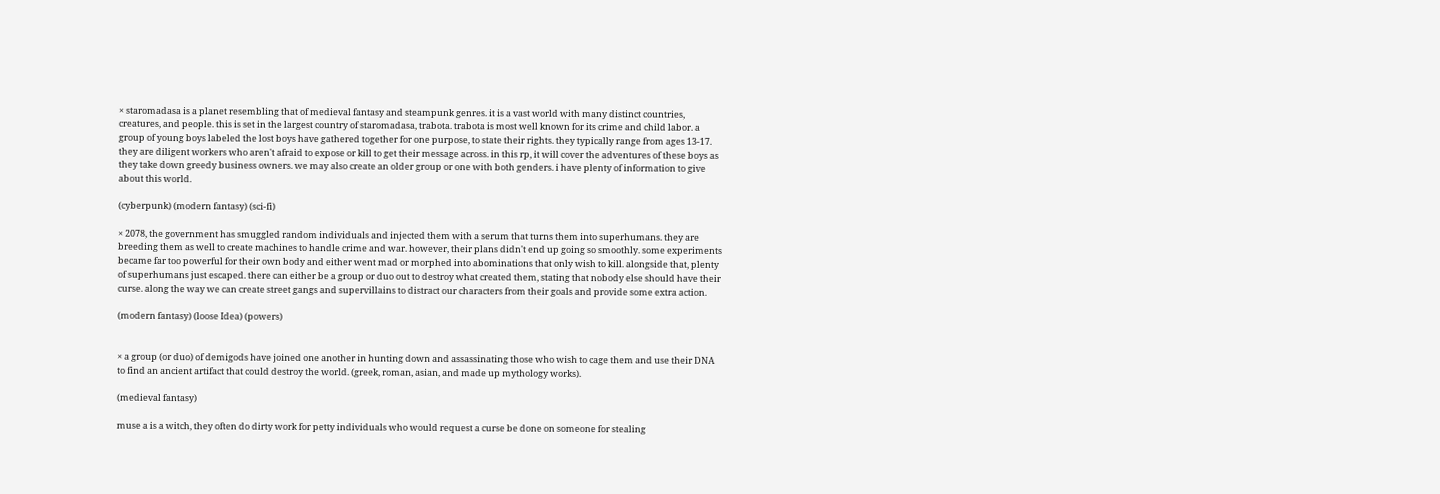× staromadasa is a planet resembling that of medieval fantasy and steampunk genres. it is a vast world with many distinct countries, creatures, and people. this is set in the largest country of staromadasa, trabota. trabota is most well known for its crime and child labor. a group of young boys labeled the lost boys have gathered together for one purpose, to state their rights. they typically range from ages 13-17. they are diligent workers who aren't afraid to expose or kill to get their message across. in this rp, it will cover the adventures of these boys as they take down greedy business owners. we may also create an older group or one with both genders. i have plenty of information to give about this world.

(cyberpunk) (modern fantasy) (sci-fi)

× 2078, the government has smuggled random individuals and injected them with a serum that turns them into superhumans. they are breeding them as well to create machines to handle crime and war. however, their plans didn't end up going so smoothly. some experiments became far too powerful for their own body and either went mad or morphed into abominations that only wish to kill. alongside that, plenty of superhumans just escaped. there can either be a group or duo out to destroy what created them, stating that nobody else should have their curse. along the way we can create street gangs and supervillains to distract our characters from their goals and provide some extra action.

(modern fantasy) (loose Idea) (powers)


× a group (or duo) of demigods have joined one another in hunting down and assassinating those who wish to cage them and use their DNA to find an ancient artifact that could destroy the world. (greek, roman, asian, and made up mythology works).

(medieval fantasy)

muse a is a witch, they often do dirty work for petty individuals who would request a curse be done on someone for stealing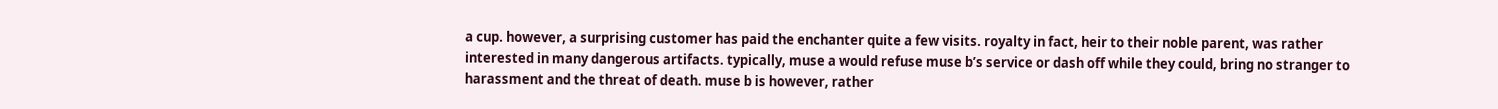a cup. however, a surprising customer has paid the enchanter quite a few visits. royalty in fact, heir to their noble parent, was rather interested in many dangerous artifacts. typically, muse a would refuse muse b’s service or dash off while they could, bring no stranger to harassment and the threat of death. muse b is however, rather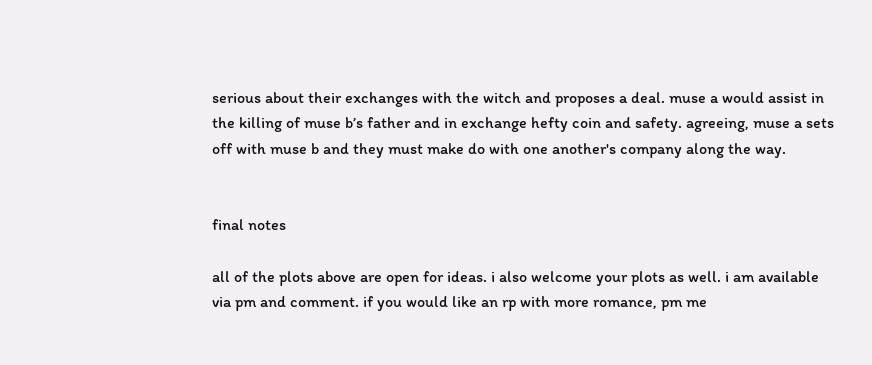serious about their exchanges with the witch and proposes a deal. muse a would assist in the killing of muse b’s father and in exchange hefty coin and safety. agreeing, muse a sets off with muse b and they must make do with one another's company along the way.


final notes

all of the plots above are open for ideas. i also welcome your plots as well. i am available via pm and comment. if you would like an rp with more romance, pm me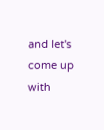and let's come up with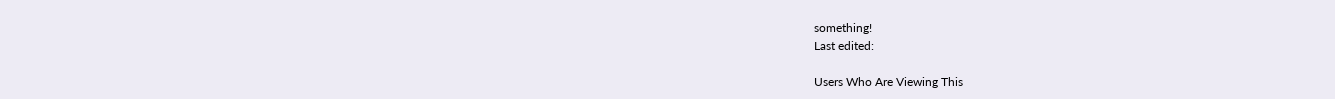something!
Last edited:

Users Who Are Viewing This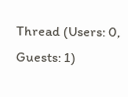Thread (Users: 0, Guests: 1)